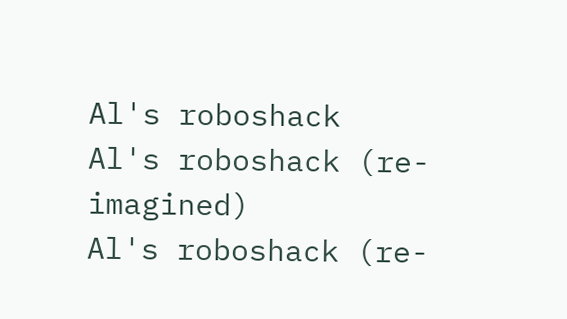Al's roboshack
Al's roboshack (re-imagined)
Al's roboshack (re-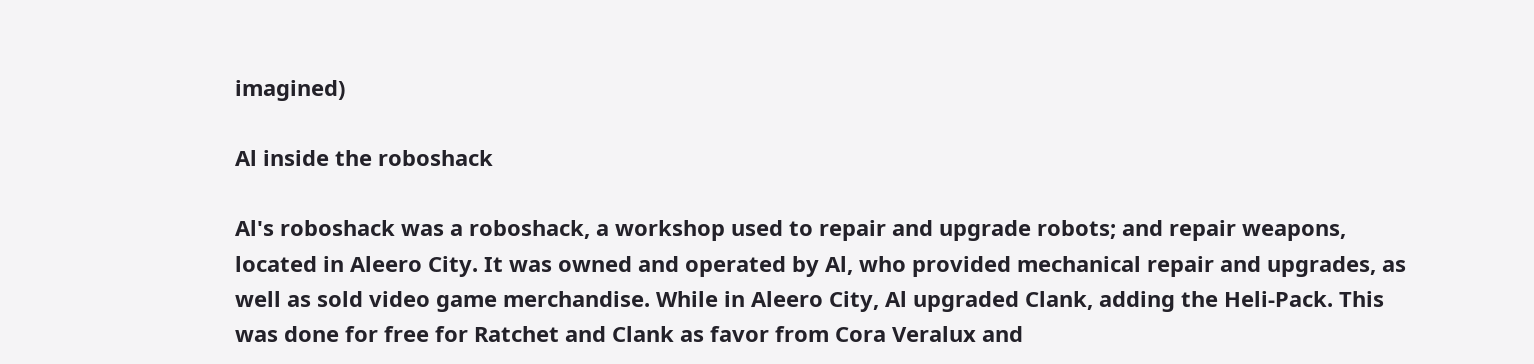imagined)

Al inside the roboshack

Al's roboshack was a roboshack, a workshop used to repair and upgrade robots; and repair weapons, located in Aleero City. It was owned and operated by Al, who provided mechanical repair and upgrades, as well as sold video game merchandise. While in Aleero City, Al upgraded Clank, adding the Heli-Pack. This was done for free for Ratchet and Clank as favor from Cora Veralux and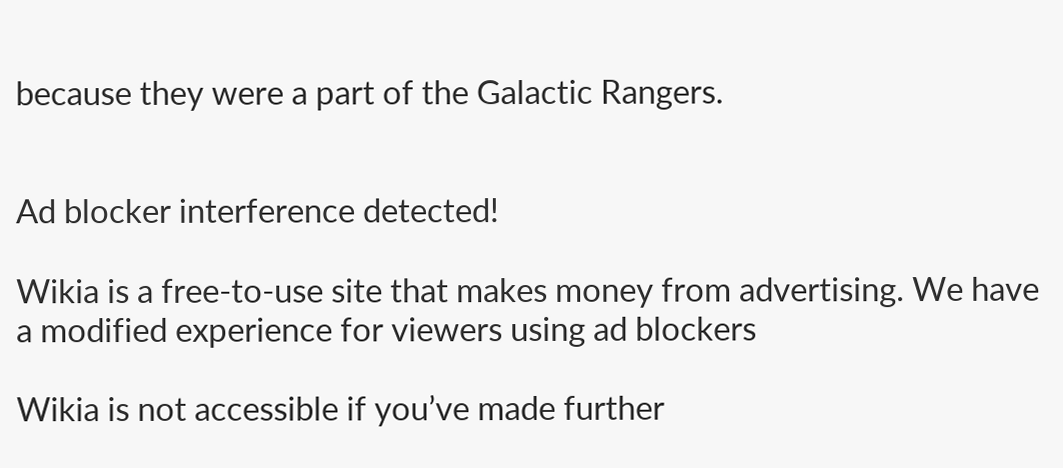because they were a part of the Galactic Rangers.


Ad blocker interference detected!

Wikia is a free-to-use site that makes money from advertising. We have a modified experience for viewers using ad blockers

Wikia is not accessible if you’ve made further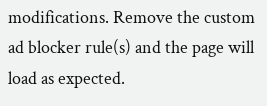modifications. Remove the custom ad blocker rule(s) and the page will load as expected.